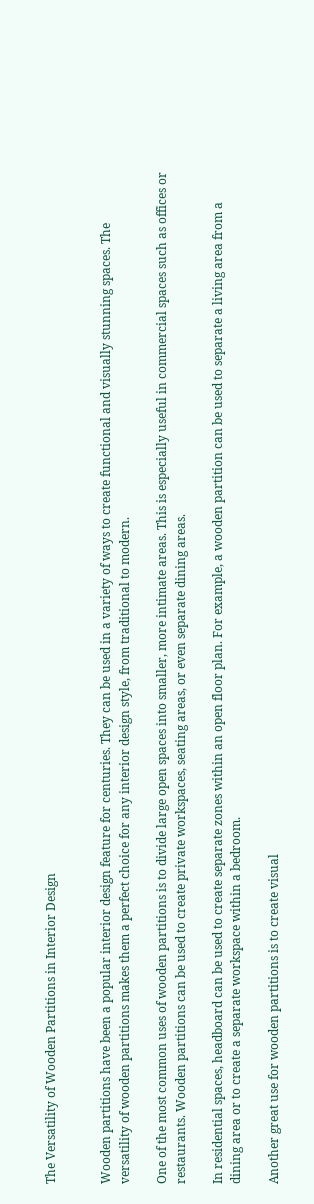The Versatility of Wooden Partitions in Interior Design


Wooden partitions have been a popular interior design feature for centuries. They can be used in a variety of ways to create functional and visually stunning spaces. The versatility of wooden partitions makes them a perfect choice for any interior design style, from traditional to modern.

One of the most common uses of wooden partitions is to divide large open spaces into smaller, more intimate areas. This is especially useful in commercial spaces such as offices or restaurants. Wooden partitions can be used to create private workspaces, seating areas, or even separate dining areas.

In residential spaces, headboard can be used to create separate zones within an open floor plan. For example, a wooden partition can be used to separate a living area from a dining area or to create a separate workspace within a bedroom.

Another great use for wooden partitions is to create visual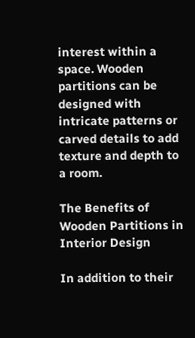interest within a space. Wooden partitions can be designed with intricate patterns or carved details to add texture and depth to a room.

The Benefits of Wooden Partitions in Interior Design

In addition to their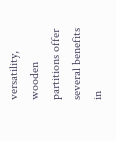versatility, wooden partitions offer several benefits in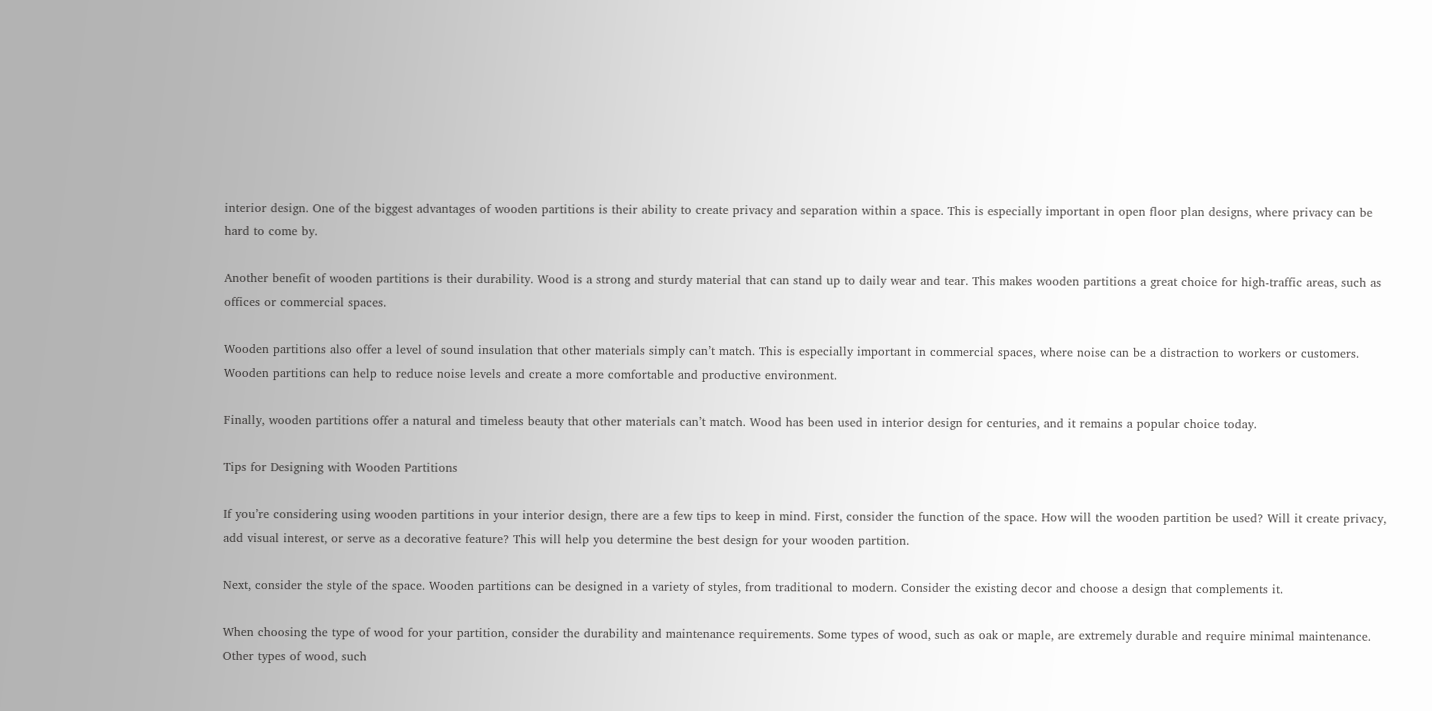interior design. One of the biggest advantages of wooden partitions is their ability to create privacy and separation within a space. This is especially important in open floor plan designs, where privacy can be hard to come by.

Another benefit of wooden partitions is their durability. Wood is a strong and sturdy material that can stand up to daily wear and tear. This makes wooden partitions a great choice for high-traffic areas, such as offices or commercial spaces.

Wooden partitions also offer a level of sound insulation that other materials simply can’t match. This is especially important in commercial spaces, where noise can be a distraction to workers or customers. Wooden partitions can help to reduce noise levels and create a more comfortable and productive environment.

Finally, wooden partitions offer a natural and timeless beauty that other materials can’t match. Wood has been used in interior design for centuries, and it remains a popular choice today.

Tips for Designing with Wooden Partitions

If you’re considering using wooden partitions in your interior design, there are a few tips to keep in mind. First, consider the function of the space. How will the wooden partition be used? Will it create privacy, add visual interest, or serve as a decorative feature? This will help you determine the best design for your wooden partition.

Next, consider the style of the space. Wooden partitions can be designed in a variety of styles, from traditional to modern. Consider the existing decor and choose a design that complements it.

When choosing the type of wood for your partition, consider the durability and maintenance requirements. Some types of wood, such as oak or maple, are extremely durable and require minimal maintenance. Other types of wood, such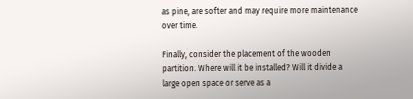as pine, are softer and may require more maintenance over time.

Finally, consider the placement of the wooden partition. Where will it be installed? Will it divide a large open space or serve as a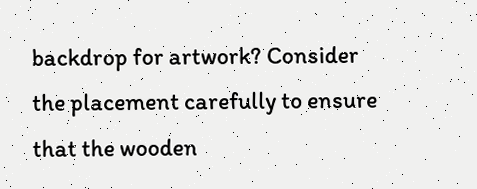backdrop for artwork? Consider the placement carefully to ensure that the wooden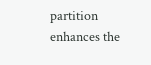partition enhances the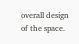overall design of the space.